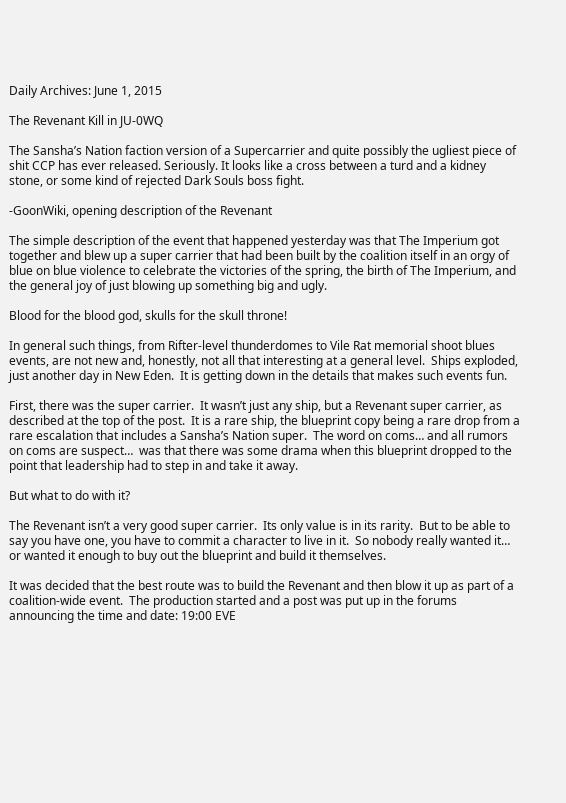Daily Archives: June 1, 2015

The Revenant Kill in JU-0WQ

The Sansha’s Nation faction version of a Supercarrier and quite possibly the ugliest piece of shit CCP has ever released. Seriously. It looks like a cross between a turd and a kidney stone, or some kind of rejected Dark Souls boss fight.

-GoonWiki, opening description of the Revenant

The simple description of the event that happened yesterday was that The Imperium got together and blew up a super carrier that had been built by the coalition itself in an orgy of blue on blue violence to celebrate the victories of the spring, the birth of The Imperium, and the general joy of just blowing up something big and ugly.

Blood for the blood god, skulls for the skull throne!

In general such things, from Rifter-level thunderdomes to Vile Rat memorial shoot blues events, are not new and, honestly, not all that interesting at a general level.  Ships exploded, just another day in New Eden.  It is getting down in the details that makes such events fun.

First, there was the super carrier.  It wasn’t just any ship, but a Revenant super carrier, as described at the top of the post.  It is a rare ship, the blueprint copy being a rare drop from a rare escalation that includes a Sansha’s Nation super.  The word on coms… and all rumors on coms are suspect…  was that there was some drama when this blueprint dropped to the point that leadership had to step in and take it away.

But what to do with it?

The Revenant isn’t a very good super carrier.  Its only value is in its rarity.  But to be able to say you have one, you have to commit a character to live in it.  So nobody really wanted it… or wanted it enough to buy out the blueprint and build it themselves.

It was decided that the best route was to build the Revenant and then blow it up as part of a coalition-wide event.  The production started and a post was put up in the forums announcing the time and date: 19:00 EVE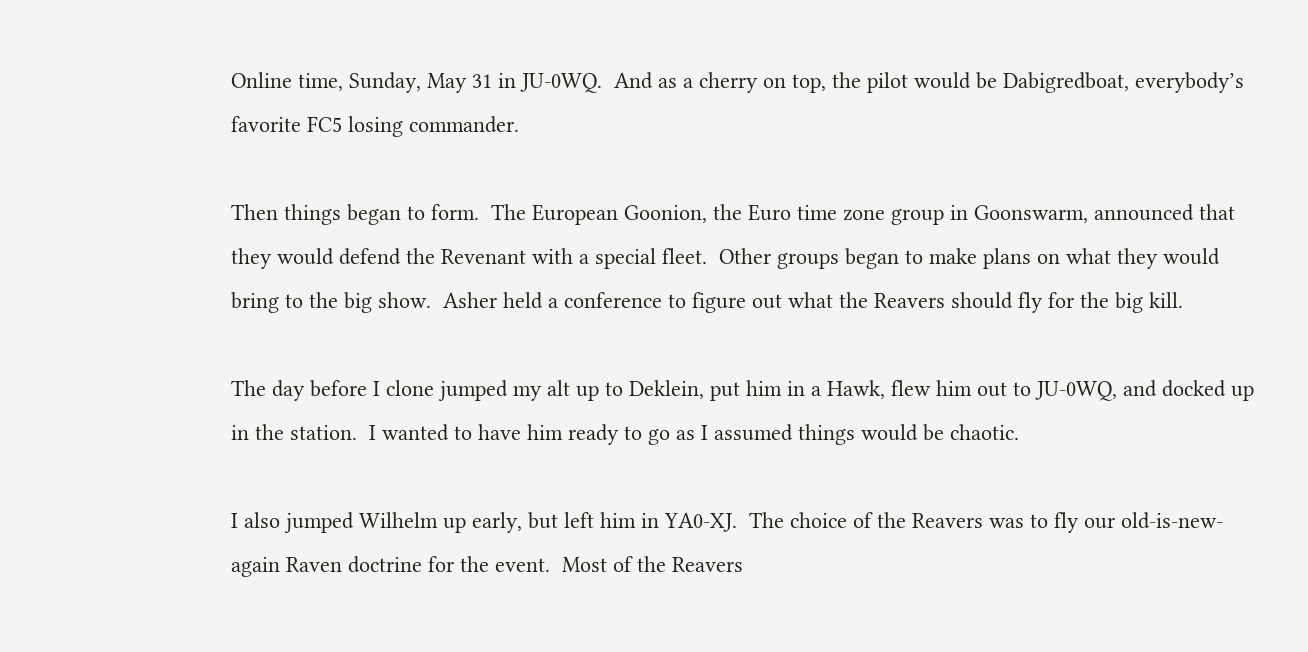Online time, Sunday, May 31 in JU-0WQ.  And as a cherry on top, the pilot would be Dabigredboat, everybody’s favorite FC5 losing commander.

Then things began to form.  The European Goonion, the Euro time zone group in Goonswarm, announced that they would defend the Revenant with a special fleet.  Other groups began to make plans on what they would bring to the big show.  Asher held a conference to figure out what the Reavers should fly for the big kill.

The day before I clone jumped my alt up to Deklein, put him in a Hawk, flew him out to JU-0WQ, and docked up in the station.  I wanted to have him ready to go as I assumed things would be chaotic.

I also jumped Wilhelm up early, but left him in YA0-XJ.  The choice of the Reavers was to fly our old-is-new-again Raven doctrine for the event.  Most of the Reavers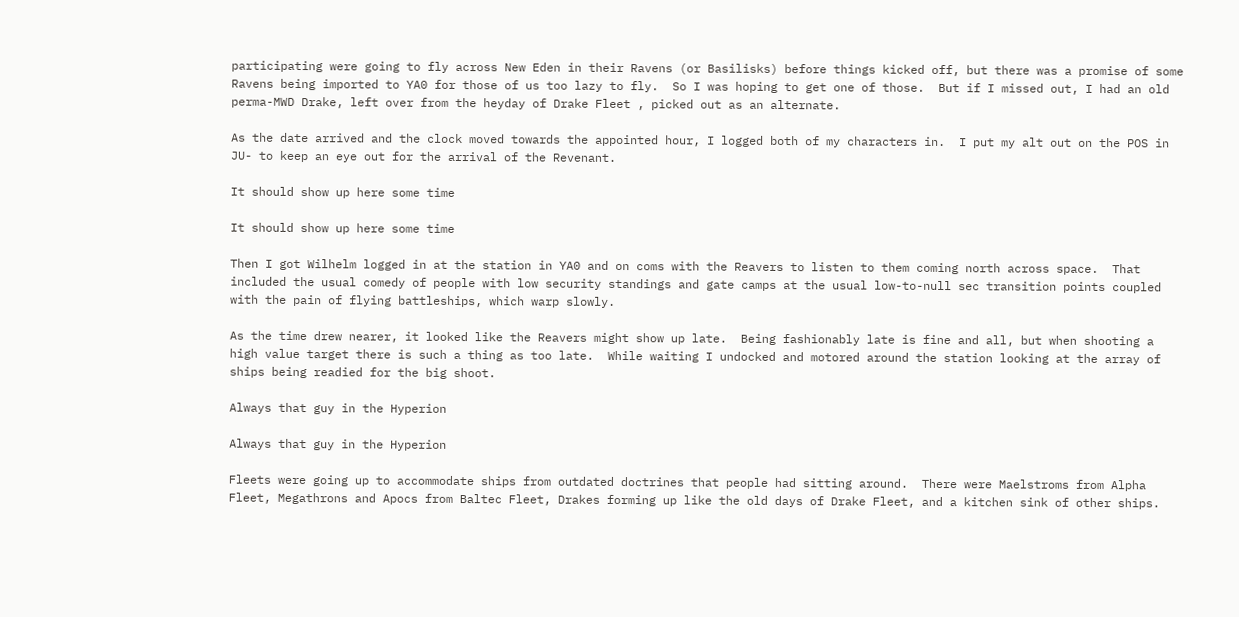participating were going to fly across New Eden in their Ravens (or Basilisks) before things kicked off, but there was a promise of some Ravens being imported to YA0 for those of us too lazy to fly.  So I was hoping to get one of those.  But if I missed out, I had an old perma-MWD Drake, left over from the heyday of Drake Fleet , picked out as an alternate.

As the date arrived and the clock moved towards the appointed hour, I logged both of my characters in.  I put my alt out on the POS in JU- to keep an eye out for the arrival of the Revenant.

It should show up here some time

It should show up here some time

Then I got Wilhelm logged in at the station in YA0 and on coms with the Reavers to listen to them coming north across space.  That included the usual comedy of people with low security standings and gate camps at the usual low-to-null sec transition points coupled with the pain of flying battleships, which warp slowly.

As the time drew nearer, it looked like the Reavers might show up late.  Being fashionably late is fine and all, but when shooting a high value target there is such a thing as too late.  While waiting I undocked and motored around the station looking at the array of ships being readied for the big shoot.

Always that guy in the Hyperion

Always that guy in the Hyperion

Fleets were going up to accommodate ships from outdated doctrines that people had sitting around.  There were Maelstroms from Alpha Fleet, Megathrons and Apocs from Baltec Fleet, Drakes forming up like the old days of Drake Fleet, and a kitchen sink of other ships.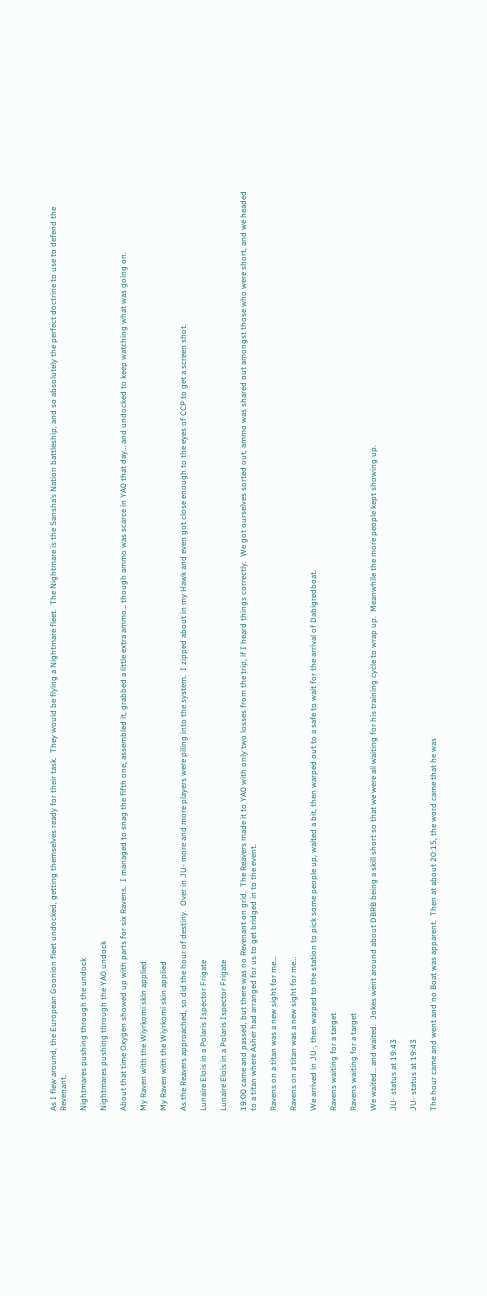As I flew around, the European Goonion fleet undocked, getting themselves ready for their task.  They would be flying a Nightmare fleet.  The Nightmare is the Sansha’s Nation battleship, and so absolutely the perfect doctrine to use to defend the Revenant.

Nightmares pushing through the undock

Nightmares pushing through the YA0 undock

About that time Oxygen showed up with parts for six Ravens.  I managed to snag the fifth one, assembled it, grabbed a little extra ammo… though ammo was scarce in YA0 that day… and undocked to keep watching what was going on.

My Raven with the Wiyrkomi skin applied

My Raven with the Wiyrkomi skin applied

As the Reavers approached, so did the hour of destiny.  Over in JU- more and more players were piling into the system.  I zipped about in my Hawk and even got close enough to the eyes of CCP to get a screen shot.

Lunaire Elois in a Polaris Ispector Frigate

Lunaire Elois in a Polaris Ispector Frigate

19:00 came and passed, but there was no Revenant on grid.  The Reavers made it to YA0 with only two losses from the trip, if I heard things correctly.  We got ourselves sorted out, ammo was shared out amongst those who were short, and we headed to a titan where Asher had arranged for us to get bridged in to the event.

Ravens on a titan was a new sight for me...

Ravens on a titan was a new sight for me…

We arrived in JU-, then warped to the station to pick some people up, waited a bit, then warped out to a safe to wait for the arrival of Dabigredboat.

Ravens waiting for a target

Ravens waiting for a target

We waited… and waited.  Jokes went around about DBRB being a skill short so that we were all waiting for his training cycle to wrap up.  Meanwhile the more people kept showing up.

JU- status at 19:43

JU- status at 19:43

The hour came and went and no Boat was apparent.  Then at about 20:15, the word came that he was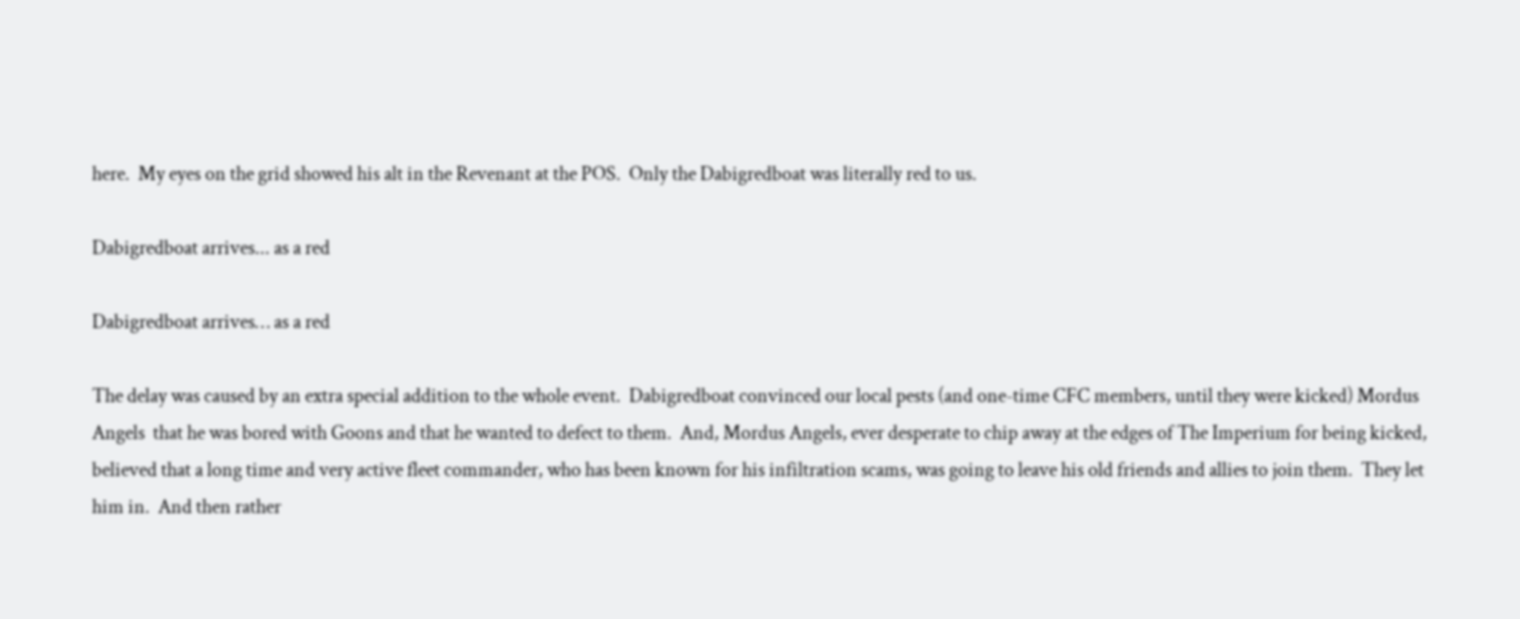here.  My eyes on the grid showed his alt in the Revenant at the POS.  Only the Dabigredboat was literally red to us.

Dabigredboat arrives... as a red

Dabigredboat arrives… as a red

The delay was caused by an extra special addition to the whole event.  Dabigredboat convinced our local pests (and one-time CFC members, until they were kicked) Mordus Angels  that he was bored with Goons and that he wanted to defect to them.  And, Mordus Angels, ever desperate to chip away at the edges of The Imperium for being kicked, believed that a long time and very active fleet commander, who has been known for his infiltration scams, was going to leave his old friends and allies to join them.  They let him in.  And then rather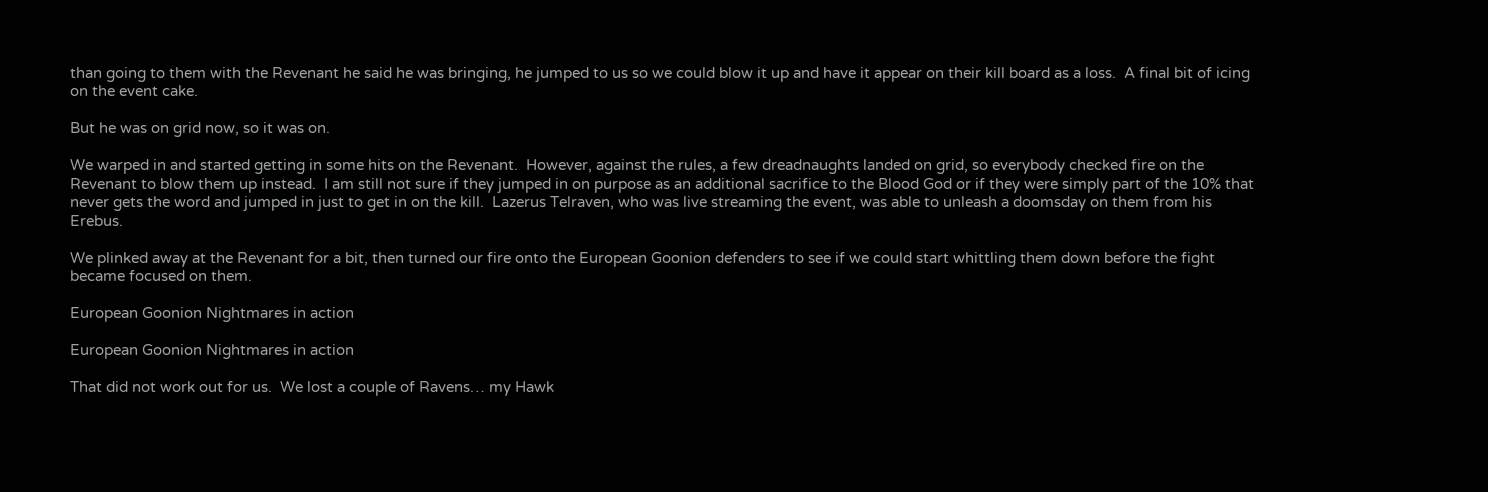than going to them with the Revenant he said he was bringing, he jumped to us so we could blow it up and have it appear on their kill board as a loss.  A final bit of icing on the event cake.

But he was on grid now, so it was on.

We warped in and started getting in some hits on the Revenant.  However, against the rules, a few dreadnaughts landed on grid, so everybody checked fire on the Revenant to blow them up instead.  I am still not sure if they jumped in on purpose as an additional sacrifice to the Blood God or if they were simply part of the 10% that never gets the word and jumped in just to get in on the kill.  Lazerus Telraven, who was live streaming the event, was able to unleash a doomsday on them from his Erebus.

We plinked away at the Revenant for a bit, then turned our fire onto the European Goonion defenders to see if we could start whittling them down before the fight became focused on them.

European Goonion Nightmares in action

European Goonion Nightmares in action

That did not work out for us.  We lost a couple of Ravens… my Hawk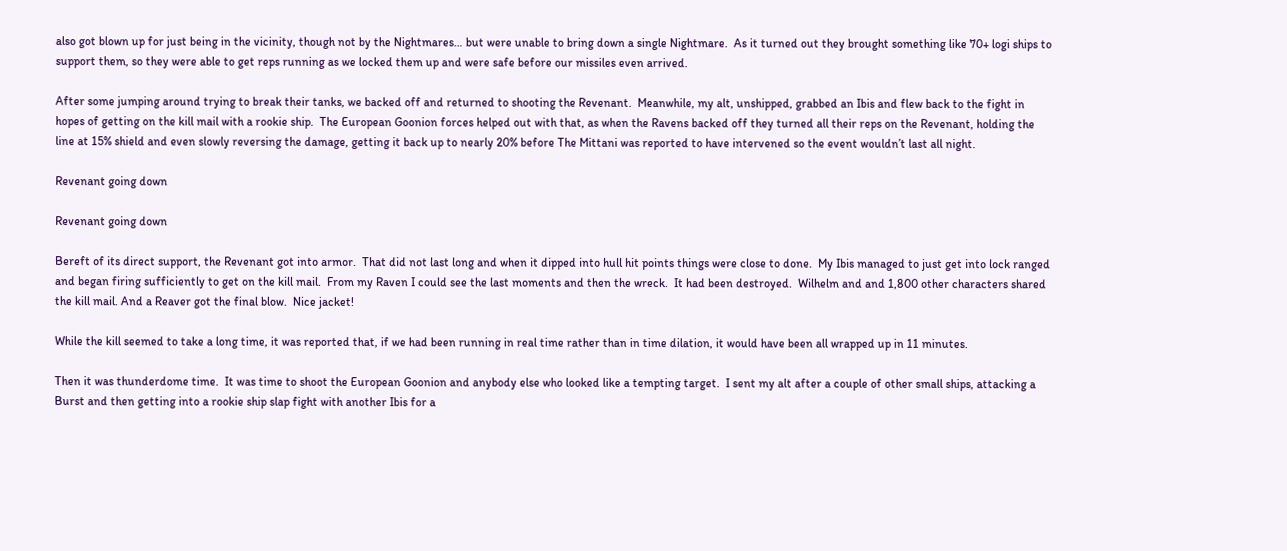also got blown up for just being in the vicinity, though not by the Nightmares… but were unable to bring down a single Nightmare.  As it turned out they brought something like 70+ logi ships to support them, so they were able to get reps running as we locked them up and were safe before our missiles even arrived.

After some jumping around trying to break their tanks, we backed off and returned to shooting the Revenant.  Meanwhile, my alt, unshipped, grabbed an Ibis and flew back to the fight in hopes of getting on the kill mail with a rookie ship.  The European Goonion forces helped out with that, as when the Ravens backed off they turned all their reps on the Revenant, holding the line at 15% shield and even slowly reversing the damage, getting it back up to nearly 20% before The Mittani was reported to have intervened so the event wouldn’t last all night.

Revenant going down

Revenant going down

Bereft of its direct support, the Revenant got into armor.  That did not last long and when it dipped into hull hit points things were close to done.  My Ibis managed to just get into lock ranged and began firing sufficiently to get on the kill mail.  From my Raven I could see the last moments and then the wreck.  It had been destroyed.  Wilhelm and and 1,800 other characters shared the kill mail. And a Reaver got the final blow.  Nice jacket!

While the kill seemed to take a long time, it was reported that, if we had been running in real time rather than in time dilation, it would have been all wrapped up in 11 minutes.

Then it was thunderdome time.  It was time to shoot the European Goonion and anybody else who looked like a tempting target.  I sent my alt after a couple of other small ships, attacking a Burst and then getting into a rookie ship slap fight with another Ibis for a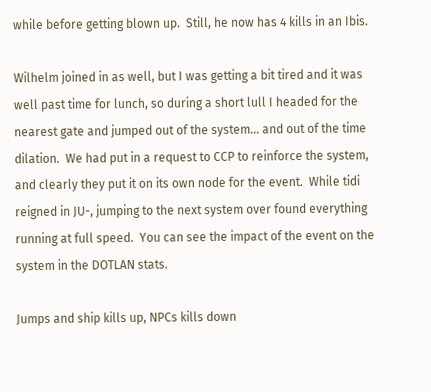while before getting blown up.  Still, he now has 4 kills in an Ibis.

Wilhelm joined in as well, but I was getting a bit tired and it was well past time for lunch, so during a short lull I headed for the nearest gate and jumped out of the system… and out of the time dilation.  We had put in a request to CCP to reinforce the system, and clearly they put it on its own node for the event.  While tidi reigned in JU-, jumping to the next system over found everything running at full speed.  You can see the impact of the event on the system in the DOTLAN stats.

Jumps and ship kills up, NPCs kills down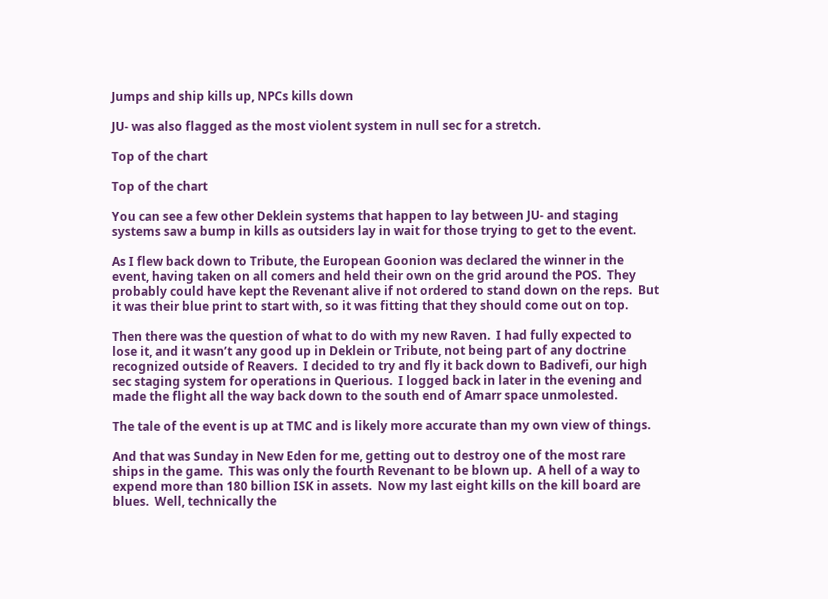Jumps and ship kills up, NPCs kills down

JU- was also flagged as the most violent system in null sec for a stretch.

Top of the chart

Top of the chart

You can see a few other Deklein systems that happen to lay between JU- and staging systems saw a bump in kills as outsiders lay in wait for those trying to get to the event.

As I flew back down to Tribute, the European Goonion was declared the winner in the event, having taken on all comers and held their own on the grid around the POS.  They probably could have kept the Revenant alive if not ordered to stand down on the reps.  But it was their blue print to start with, so it was fitting that they should come out on top.

Then there was the question of what to do with my new Raven.  I had fully expected to lose it, and it wasn’t any good up in Deklein or Tribute, not being part of any doctrine recognized outside of Reavers.  I decided to try and fly it back down to Badivefi, our high sec staging system for operations in Querious.  I logged back in later in the evening and made the flight all the way back down to the south end of Amarr space unmolested.

The tale of the event is up at TMC and is likely more accurate than my own view of things.

And that was Sunday in New Eden for me, getting out to destroy one of the most rare ships in the game.  This was only the fourth Revenant to be blown up.  A hell of a way to expend more than 180 billion ISK in assets.  Now my last eight kills on the kill board are blues.  Well, technically the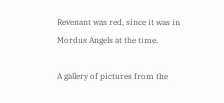Revenant was red, since it was in Mordus Angels at the time.

A gallery of pictures from the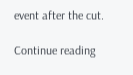event after the cut.

Continue reading